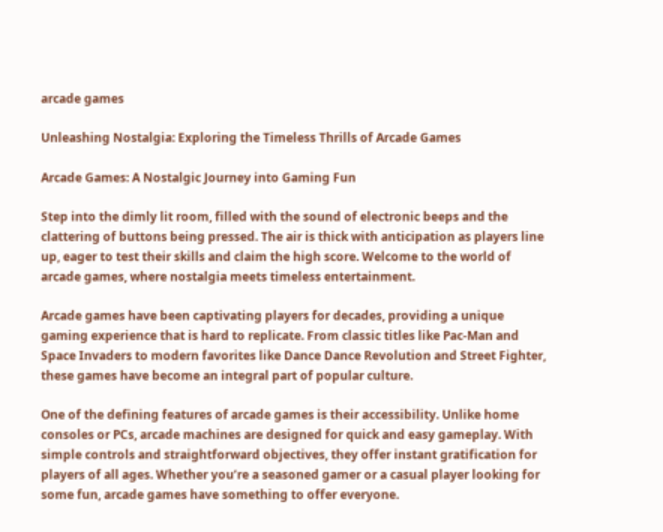arcade games

Unleashing Nostalgia: Exploring the Timeless Thrills of Arcade Games

Arcade Games: A Nostalgic Journey into Gaming Fun

Step into the dimly lit room, filled with the sound of electronic beeps and the clattering of buttons being pressed. The air is thick with anticipation as players line up, eager to test their skills and claim the high score. Welcome to the world of arcade games, where nostalgia meets timeless entertainment.

Arcade games have been captivating players for decades, providing a unique gaming experience that is hard to replicate. From classic titles like Pac-Man and Space Invaders to modern favorites like Dance Dance Revolution and Street Fighter, these games have become an integral part of popular culture.

One of the defining features of arcade games is their accessibility. Unlike home consoles or PCs, arcade machines are designed for quick and easy gameplay. With simple controls and straightforward objectives, they offer instant gratification for players of all ages. Whether you’re a seasoned gamer or a casual player looking for some fun, arcade games have something to offer everyone.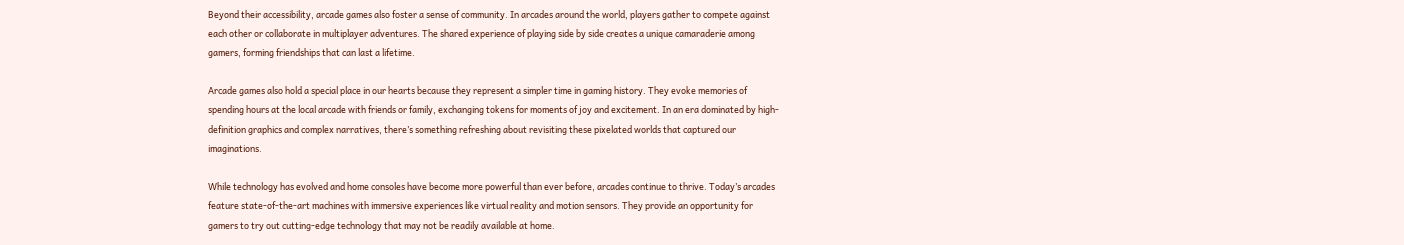Beyond their accessibility, arcade games also foster a sense of community. In arcades around the world, players gather to compete against each other or collaborate in multiplayer adventures. The shared experience of playing side by side creates a unique camaraderie among gamers, forming friendships that can last a lifetime.

Arcade games also hold a special place in our hearts because they represent a simpler time in gaming history. They evoke memories of spending hours at the local arcade with friends or family, exchanging tokens for moments of joy and excitement. In an era dominated by high-definition graphics and complex narratives, there’s something refreshing about revisiting these pixelated worlds that captured our imaginations.

While technology has evolved and home consoles have become more powerful than ever before, arcades continue to thrive. Today’s arcades feature state-of-the-art machines with immersive experiences like virtual reality and motion sensors. They provide an opportunity for gamers to try out cutting-edge technology that may not be readily available at home.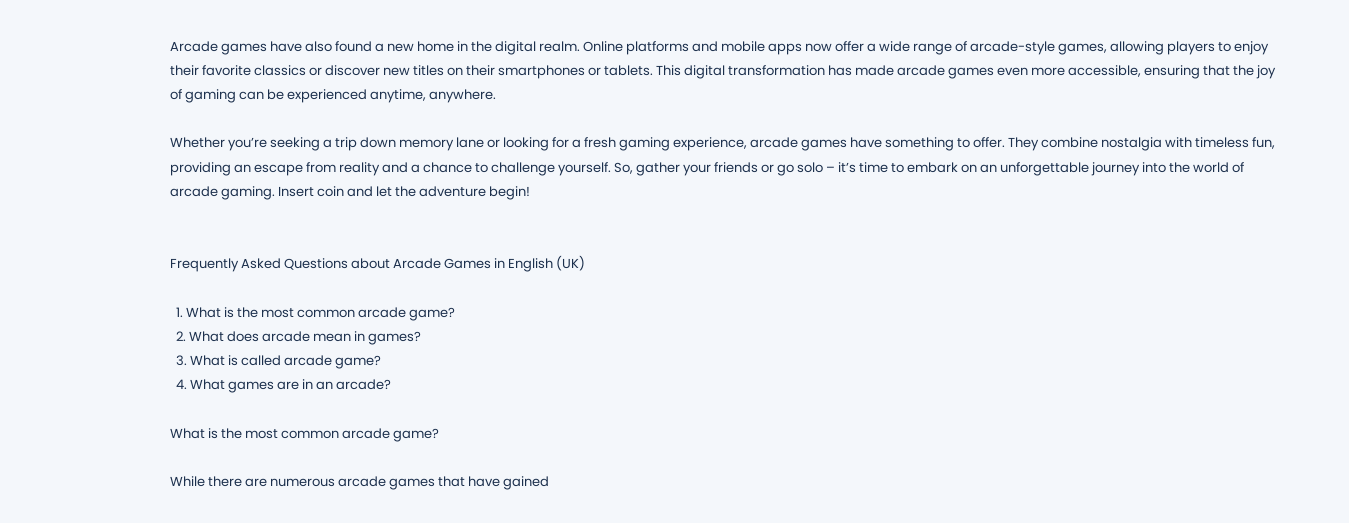Arcade games have also found a new home in the digital realm. Online platforms and mobile apps now offer a wide range of arcade-style games, allowing players to enjoy their favorite classics or discover new titles on their smartphones or tablets. This digital transformation has made arcade games even more accessible, ensuring that the joy of gaming can be experienced anytime, anywhere.

Whether you’re seeking a trip down memory lane or looking for a fresh gaming experience, arcade games have something to offer. They combine nostalgia with timeless fun, providing an escape from reality and a chance to challenge yourself. So, gather your friends or go solo – it’s time to embark on an unforgettable journey into the world of arcade gaming. Insert coin and let the adventure begin!


Frequently Asked Questions about Arcade Games in English (UK)

  1. What is the most common arcade game?
  2. What does arcade mean in games?
  3. What is called arcade game?
  4. What games are in an arcade?

What is the most common arcade game?

While there are numerous arcade games that have gained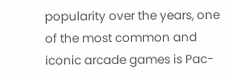popularity over the years, one of the most common and iconic arcade games is Pac-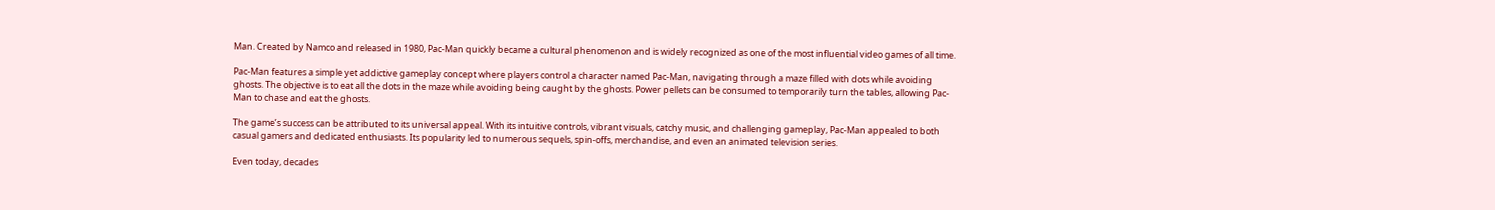Man. Created by Namco and released in 1980, Pac-Man quickly became a cultural phenomenon and is widely recognized as one of the most influential video games of all time.

Pac-Man features a simple yet addictive gameplay concept where players control a character named Pac-Man, navigating through a maze filled with dots while avoiding ghosts. The objective is to eat all the dots in the maze while avoiding being caught by the ghosts. Power pellets can be consumed to temporarily turn the tables, allowing Pac-Man to chase and eat the ghosts.

The game’s success can be attributed to its universal appeal. With its intuitive controls, vibrant visuals, catchy music, and challenging gameplay, Pac-Man appealed to both casual gamers and dedicated enthusiasts. Its popularity led to numerous sequels, spin-offs, merchandise, and even an animated television series.

Even today, decades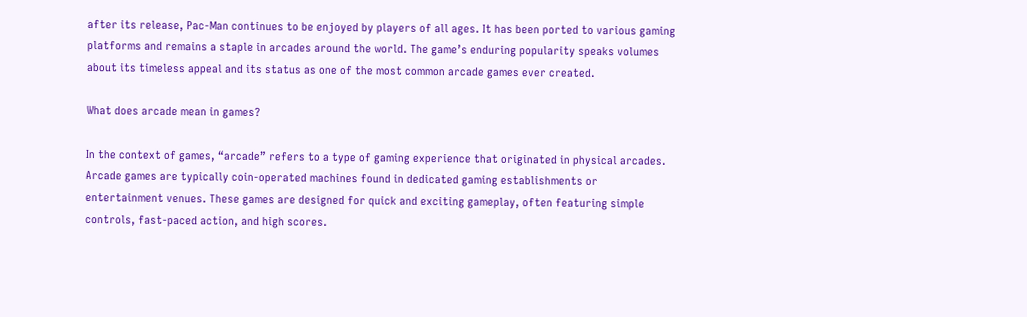after its release, Pac-Man continues to be enjoyed by players of all ages. It has been ported to various gaming platforms and remains a staple in arcades around the world. The game’s enduring popularity speaks volumes about its timeless appeal and its status as one of the most common arcade games ever created.

What does arcade mean in games?

In the context of games, “arcade” refers to a type of gaming experience that originated in physical arcades. Arcade games are typically coin-operated machines found in dedicated gaming establishments or entertainment venues. These games are designed for quick and exciting gameplay, often featuring simple controls, fast-paced action, and high scores.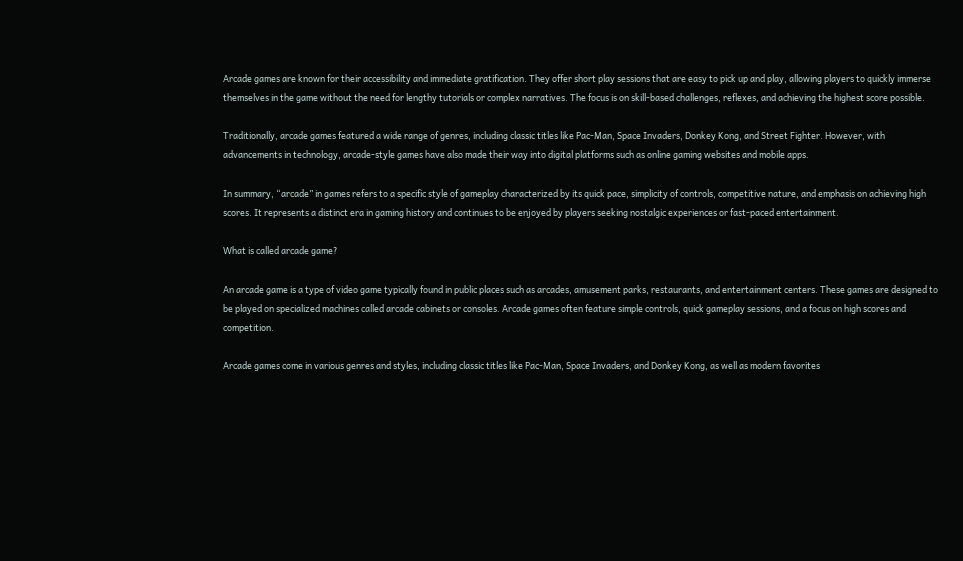Arcade games are known for their accessibility and immediate gratification. They offer short play sessions that are easy to pick up and play, allowing players to quickly immerse themselves in the game without the need for lengthy tutorials or complex narratives. The focus is on skill-based challenges, reflexes, and achieving the highest score possible.

Traditionally, arcade games featured a wide range of genres, including classic titles like Pac-Man, Space Invaders, Donkey Kong, and Street Fighter. However, with advancements in technology, arcade-style games have also made their way into digital platforms such as online gaming websites and mobile apps.

In summary, “arcade” in games refers to a specific style of gameplay characterized by its quick pace, simplicity of controls, competitive nature, and emphasis on achieving high scores. It represents a distinct era in gaming history and continues to be enjoyed by players seeking nostalgic experiences or fast-paced entertainment.

What is called arcade game?

An arcade game is a type of video game typically found in public places such as arcades, amusement parks, restaurants, and entertainment centers. These games are designed to be played on specialized machines called arcade cabinets or consoles. Arcade games often feature simple controls, quick gameplay sessions, and a focus on high scores and competition.

Arcade games come in various genres and styles, including classic titles like Pac-Man, Space Invaders, and Donkey Kong, as well as modern favorites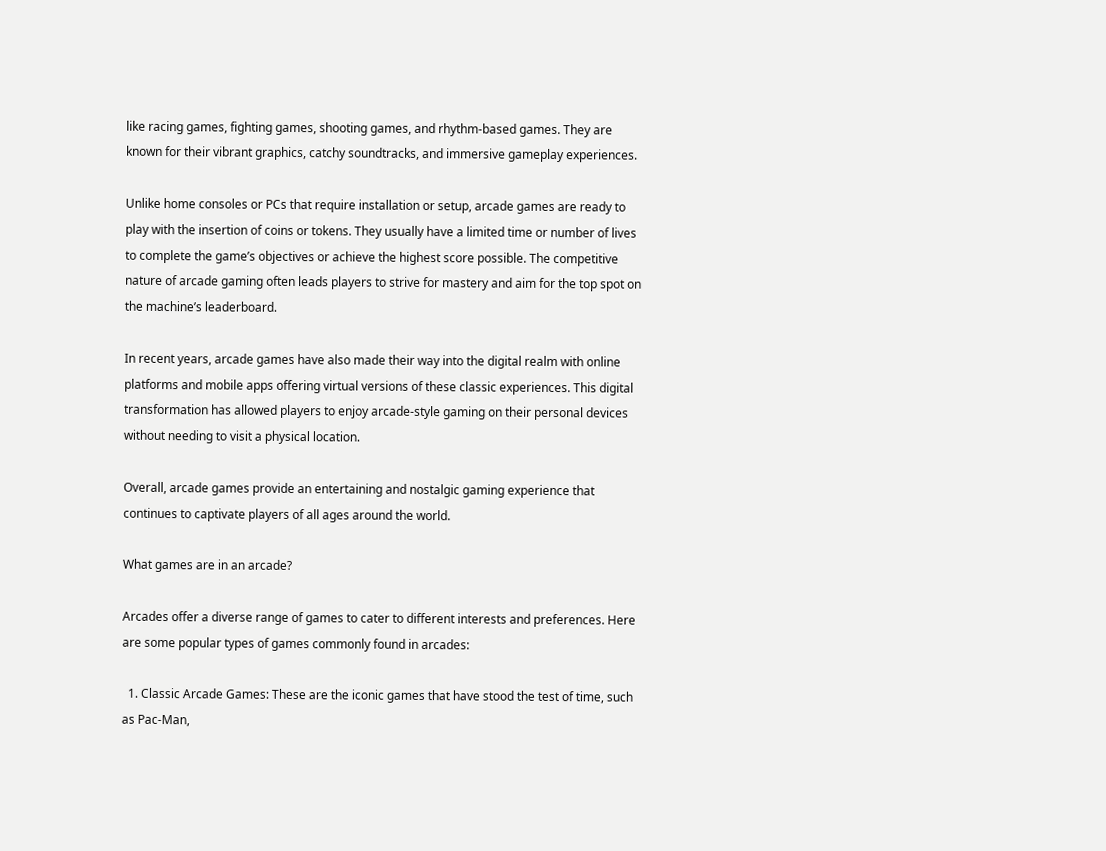like racing games, fighting games, shooting games, and rhythm-based games. They are known for their vibrant graphics, catchy soundtracks, and immersive gameplay experiences.

Unlike home consoles or PCs that require installation or setup, arcade games are ready to play with the insertion of coins or tokens. They usually have a limited time or number of lives to complete the game’s objectives or achieve the highest score possible. The competitive nature of arcade gaming often leads players to strive for mastery and aim for the top spot on the machine’s leaderboard.

In recent years, arcade games have also made their way into the digital realm with online platforms and mobile apps offering virtual versions of these classic experiences. This digital transformation has allowed players to enjoy arcade-style gaming on their personal devices without needing to visit a physical location.

Overall, arcade games provide an entertaining and nostalgic gaming experience that continues to captivate players of all ages around the world.

What games are in an arcade?

Arcades offer a diverse range of games to cater to different interests and preferences. Here are some popular types of games commonly found in arcades:

  1. Classic Arcade Games: These are the iconic games that have stood the test of time, such as Pac-Man,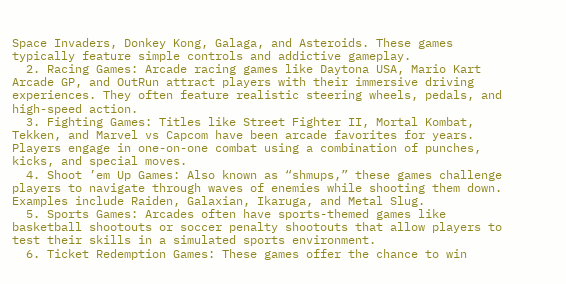Space Invaders, Donkey Kong, Galaga, and Asteroids. These games typically feature simple controls and addictive gameplay.
  2. Racing Games: Arcade racing games like Daytona USA, Mario Kart Arcade GP, and OutRun attract players with their immersive driving experiences. They often feature realistic steering wheels, pedals, and high-speed action.
  3. Fighting Games: Titles like Street Fighter II, Mortal Kombat, Tekken, and Marvel vs Capcom have been arcade favorites for years. Players engage in one-on-one combat using a combination of punches, kicks, and special moves.
  4. Shoot ’em Up Games: Also known as “shmups,” these games challenge players to navigate through waves of enemies while shooting them down. Examples include Raiden, Galaxian, Ikaruga, and Metal Slug.
  5. Sports Games: Arcades often have sports-themed games like basketball shootouts or soccer penalty shootouts that allow players to test their skills in a simulated sports environment.
  6. Ticket Redemption Games: These games offer the chance to win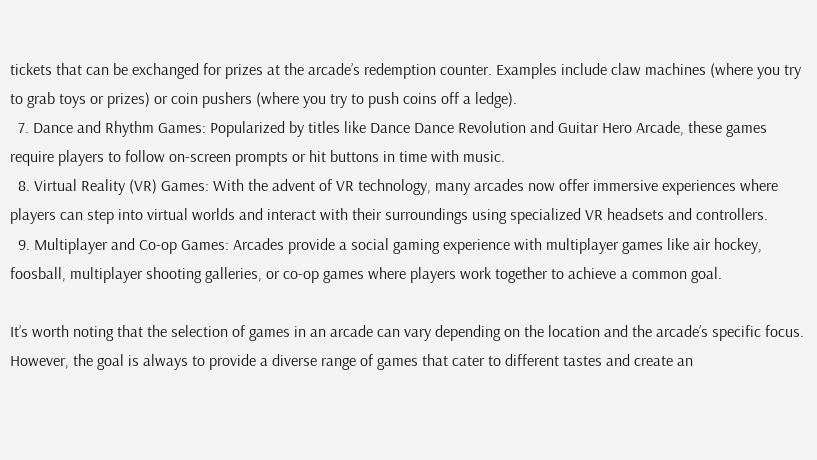tickets that can be exchanged for prizes at the arcade’s redemption counter. Examples include claw machines (where you try to grab toys or prizes) or coin pushers (where you try to push coins off a ledge).
  7. Dance and Rhythm Games: Popularized by titles like Dance Dance Revolution and Guitar Hero Arcade, these games require players to follow on-screen prompts or hit buttons in time with music.
  8. Virtual Reality (VR) Games: With the advent of VR technology, many arcades now offer immersive experiences where players can step into virtual worlds and interact with their surroundings using specialized VR headsets and controllers.
  9. Multiplayer and Co-op Games: Arcades provide a social gaming experience with multiplayer games like air hockey, foosball, multiplayer shooting galleries, or co-op games where players work together to achieve a common goal.

It’s worth noting that the selection of games in an arcade can vary depending on the location and the arcade’s specific focus. However, the goal is always to provide a diverse range of games that cater to different tastes and create an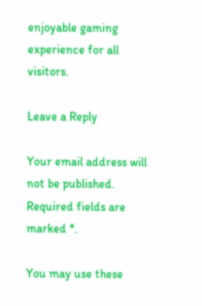enjoyable gaming experience for all visitors.

Leave a Reply

Your email address will not be published. Required fields are marked *.

You may use these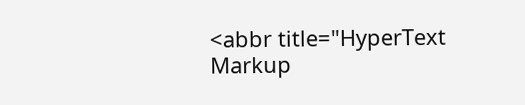<abbr title="HyperText Markup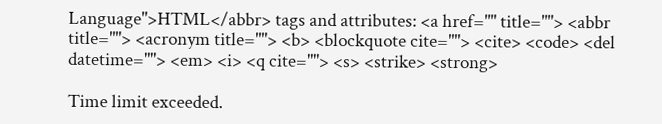Language">HTML</abbr> tags and attributes: <a href="" title=""> <abbr title=""> <acronym title=""> <b> <blockquote cite=""> <cite> <code> <del datetime=""> <em> <i> <q cite=""> <s> <strike> <strong>

Time limit exceeded.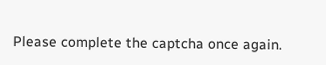Please complete the captcha once again.